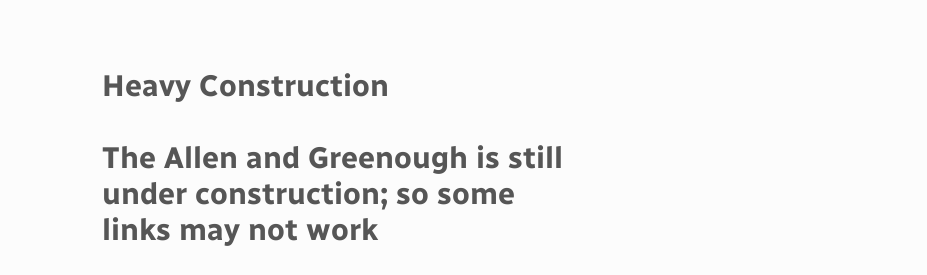Heavy Construction

The Allen and Greenough is still under construction; so some links may not work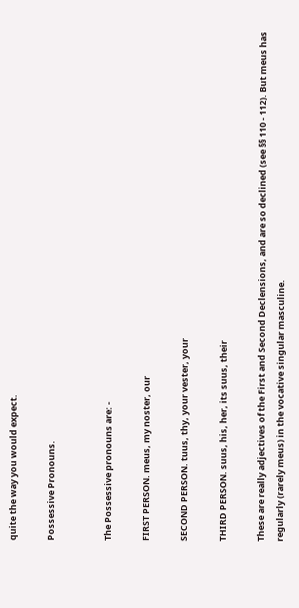quite the way you would expect.

Possessive Pronouns.


The Possessive pronouns are: -

FIRST PERSON. meus, my noster, our

SECOND PERSON. tuus, thy, your vester, your

THIRD PERSON. suus, his, her, its suus, their

These are really adjectives of the First and Second Declensions, and are so declined (see §§ 110 - 112). But meus has regularly (rarely meus) in the vocative singular masculine.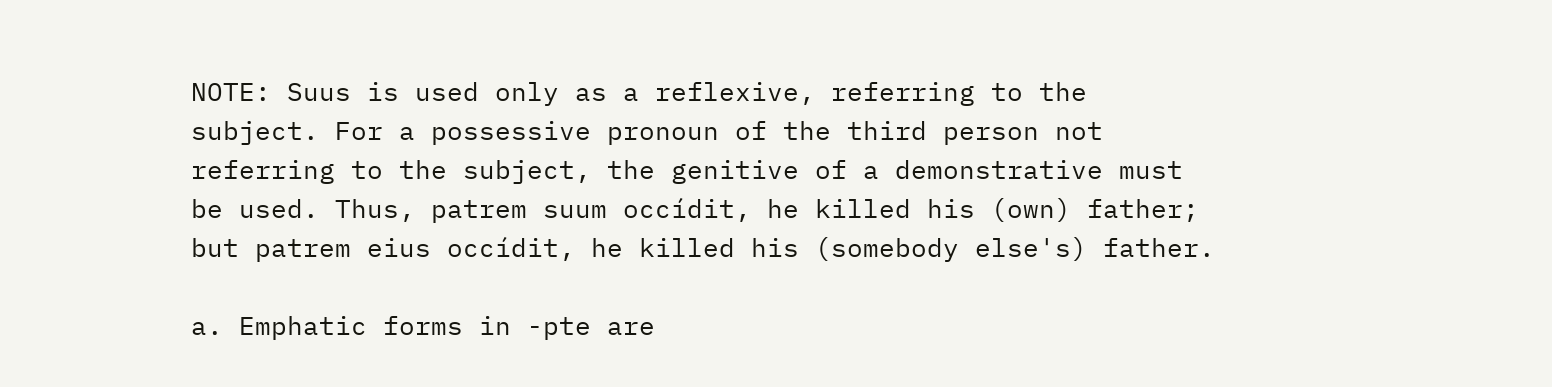NOTE: Suus is used only as a reflexive, referring to the subject. For a possessive pronoun of the third person not referring to the subject, the genitive of a demonstrative must be used. Thus, patrem suum occídit, he killed his (own) father; but patrem eius occídit, he killed his (somebody else's) father.

a. Emphatic forms in -pte are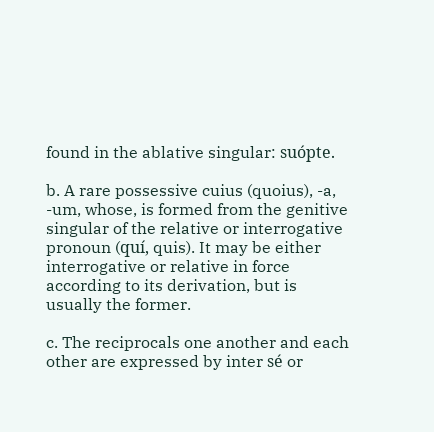found in the ablative singular: suópte.

b. A rare possessive cuius (quoius), -a, -um, whose, is formed from the genitive singular of the relative or interrogative pronoun (quí, quis). It may be either interrogative or relative in force according to its derivation, but is usually the former.

c. The reciprocals one another and each other are expressed by inter sé or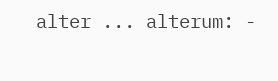alter ... alterum: -